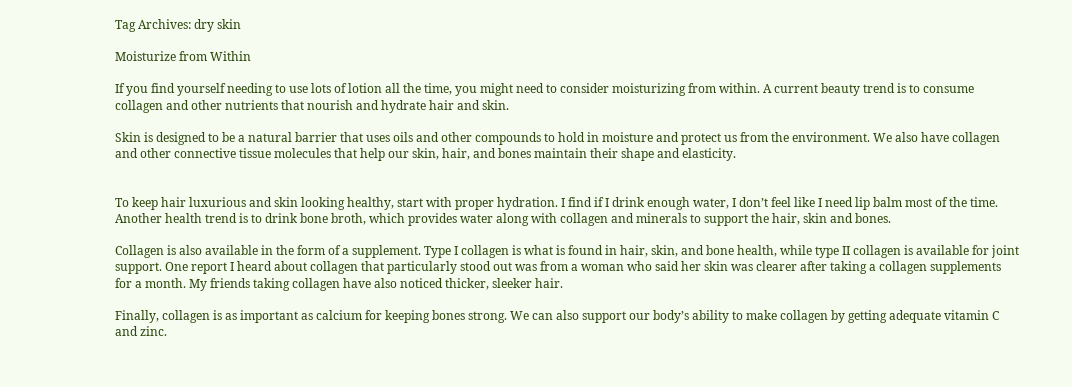Tag Archives: dry skin

Moisturize from Within

If you find yourself needing to use lots of lotion all the time, you might need to consider moisturizing from within. A current beauty trend is to consume collagen and other nutrients that nourish and hydrate hair and skin.

Skin is designed to be a natural barrier that uses oils and other compounds to hold in moisture and protect us from the environment. We also have collagen and other connective tissue molecules that help our skin, hair, and bones maintain their shape and elasticity.


To keep hair luxurious and skin looking healthy, start with proper hydration. I find if I drink enough water, I don’t feel like I need lip balm most of the time. Another health trend is to drink bone broth, which provides water along with collagen and minerals to support the hair, skin and bones.

Collagen is also available in the form of a supplement. Type I collagen is what is found in hair, skin, and bone health, while type II collagen is available for joint support. One report I heard about collagen that particularly stood out was from a woman who said her skin was clearer after taking a collagen supplements for a month. My friends taking collagen have also noticed thicker, sleeker hair.

Finally, collagen is as important as calcium for keeping bones strong. We can also support our body’s ability to make collagen by getting adequate vitamin C and zinc.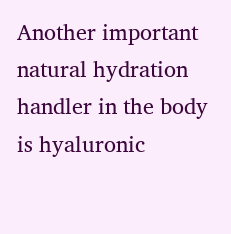Another important natural hydration handler in the body is hyaluronic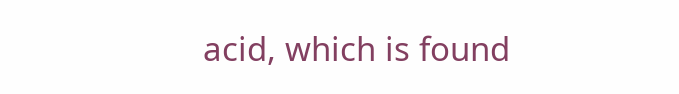acid, which is found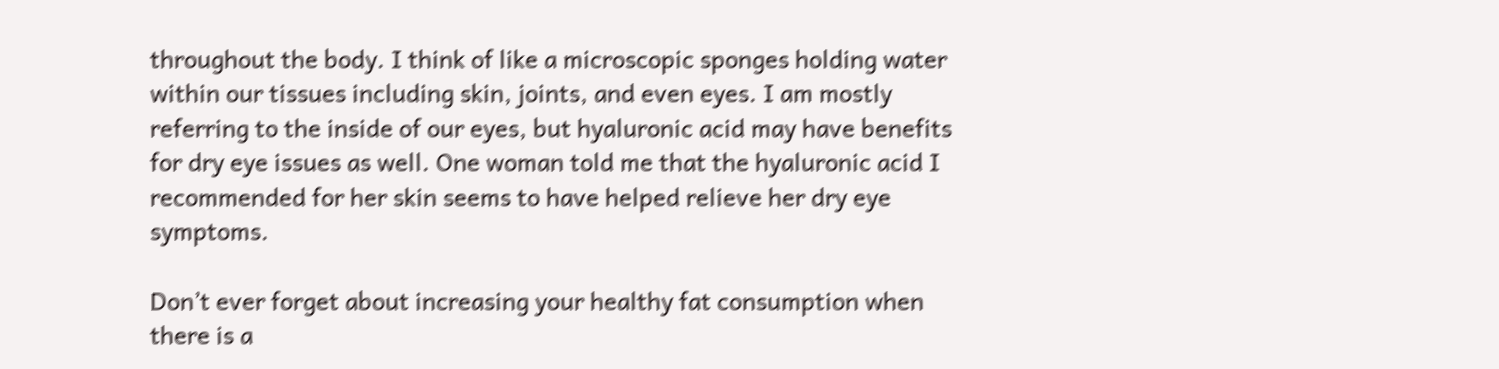throughout the body. I think of like a microscopic sponges holding water within our tissues including skin, joints, and even eyes. I am mostly referring to the inside of our eyes, but hyaluronic acid may have benefits for dry eye issues as well. One woman told me that the hyaluronic acid I recommended for her skin seems to have helped relieve her dry eye symptoms.

Don’t ever forget about increasing your healthy fat consumption when there is a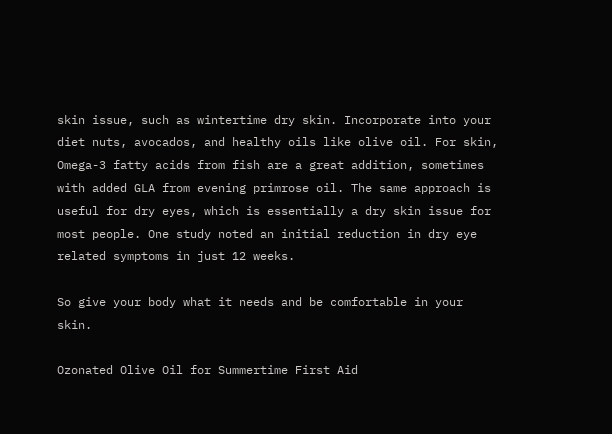skin issue, such as wintertime dry skin. Incorporate into your diet nuts, avocados, and healthy oils like olive oil. For skin, Omega-3 fatty acids from fish are a great addition, sometimes with added GLA from evening primrose oil. The same approach is useful for dry eyes, which is essentially a dry skin issue for most people. One study noted an initial reduction in dry eye related symptoms in just 12 weeks.

So give your body what it needs and be comfortable in your skin.

Ozonated Olive Oil for Summertime First Aid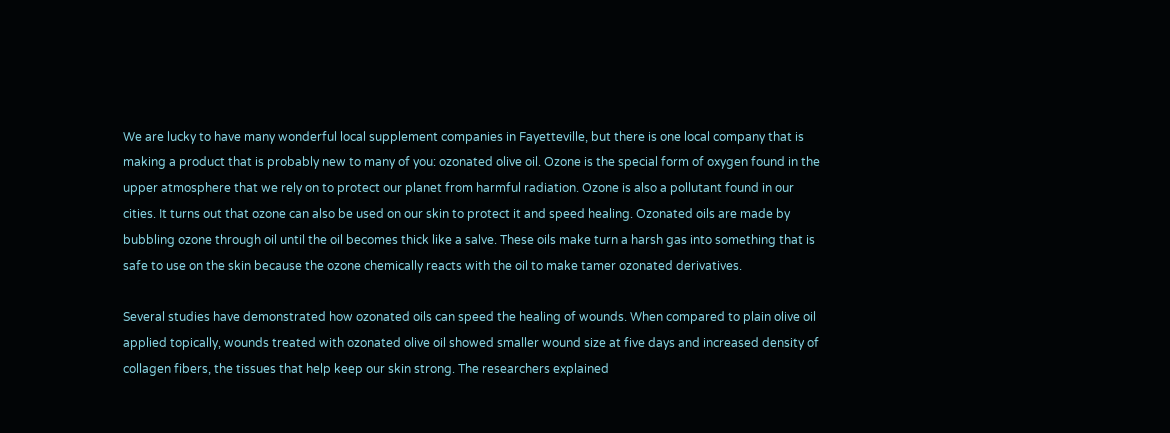We are lucky to have many wonderful local supplement companies in Fayetteville, but there is one local company that is making a product that is probably new to many of you: ozonated olive oil. Ozone is the special form of oxygen found in the upper atmosphere that we rely on to protect our planet from harmful radiation. Ozone is also a pollutant found in our cities. It turns out that ozone can also be used on our skin to protect it and speed healing. Ozonated oils are made by bubbling ozone through oil until the oil becomes thick like a salve. These oils make turn a harsh gas into something that is safe to use on the skin because the ozone chemically reacts with the oil to make tamer ozonated derivatives.

Several studies have demonstrated how ozonated oils can speed the healing of wounds. When compared to plain olive oil applied topically, wounds treated with ozonated olive oil showed smaller wound size at five days and increased density of collagen fibers, the tissues that help keep our skin strong. The researchers explained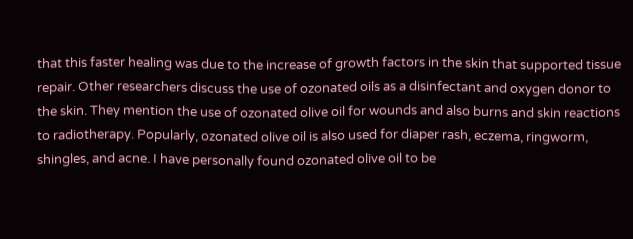that this faster healing was due to the increase of growth factors in the skin that supported tissue repair. Other researchers discuss the use of ozonated oils as a disinfectant and oxygen donor to the skin. They mention the use of ozonated olive oil for wounds and also burns and skin reactions to radiotherapy. Popularly, ozonated olive oil is also used for diaper rash, eczema, ringworm, shingles, and acne. I have personally found ozonated olive oil to be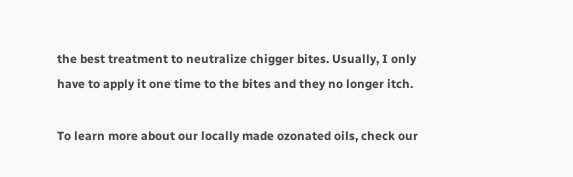the best treatment to neutralize chigger bites. Usually, I only have to apply it one time to the bites and they no longer itch.

To learn more about our locally made ozonated oils, check our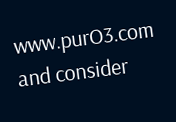www.purO3.com and consider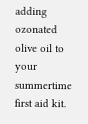adding ozonated olive oil to your summertime first aid kit.